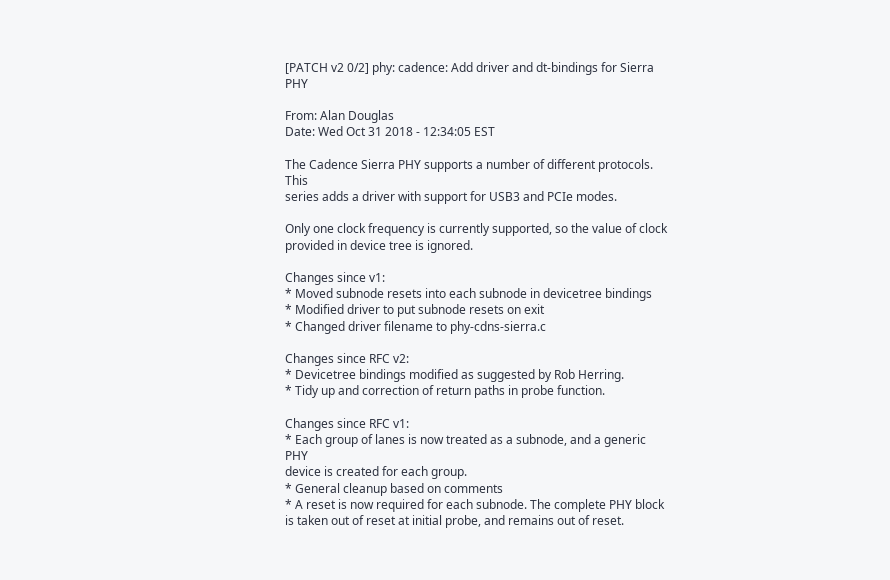[PATCH v2 0/2] phy: cadence: Add driver and dt-bindings for Sierra PHY

From: Alan Douglas
Date: Wed Oct 31 2018 - 12:34:05 EST

The Cadence Sierra PHY supports a number of different protocols. This
series adds a driver with support for USB3 and PCIe modes.

Only one clock frequency is currently supported, so the value of clock
provided in device tree is ignored.

Changes since v1:
* Moved subnode resets into each subnode in devicetree bindings
* Modified driver to put subnode resets on exit
* Changed driver filename to phy-cdns-sierra.c

Changes since RFC v2:
* Devicetree bindings modified as suggested by Rob Herring.
* Tidy up and correction of return paths in probe function.

Changes since RFC v1:
* Each group of lanes is now treated as a subnode, and a generic PHY
device is created for each group.
* General cleanup based on comments
* A reset is now required for each subnode. The complete PHY block
is taken out of reset at initial probe, and remains out of reset.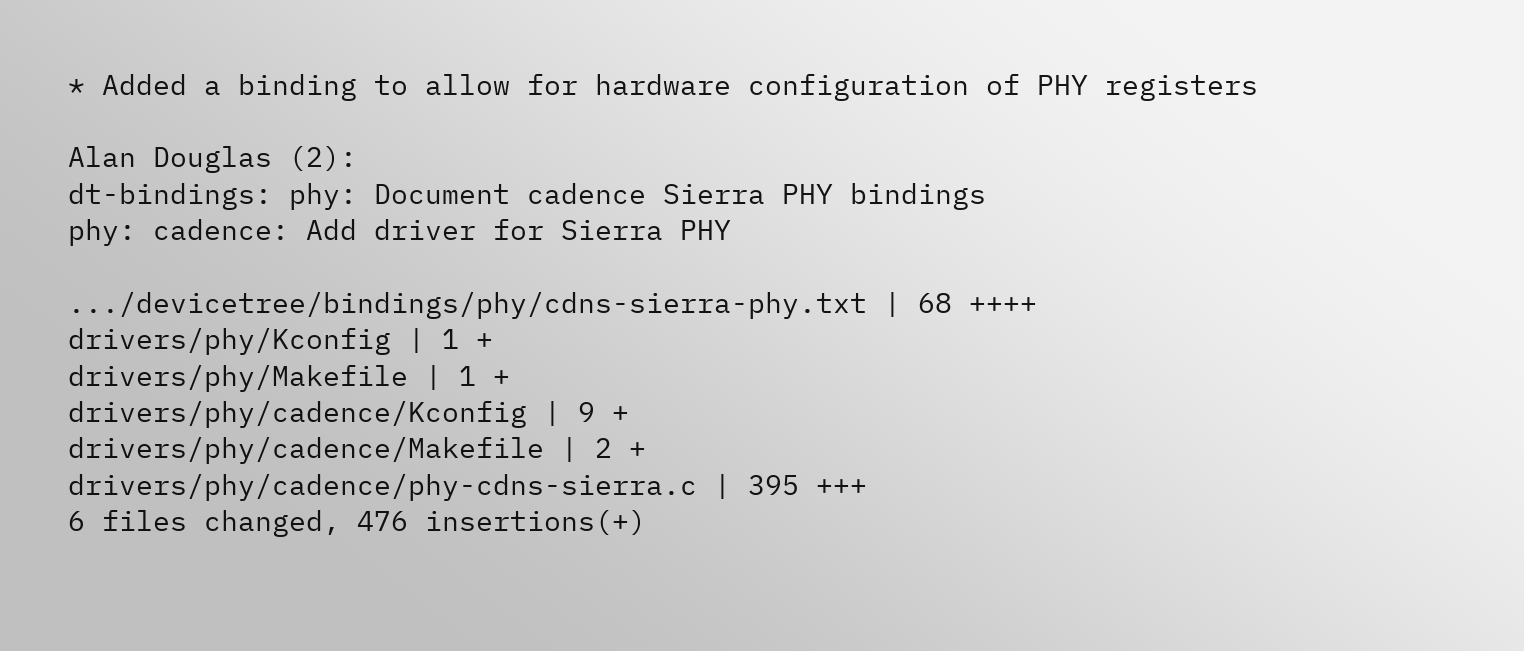* Added a binding to allow for hardware configuration of PHY registers

Alan Douglas (2):
dt-bindings: phy: Document cadence Sierra PHY bindings
phy: cadence: Add driver for Sierra PHY

.../devicetree/bindings/phy/cdns-sierra-phy.txt | 68 ++++
drivers/phy/Kconfig | 1 +
drivers/phy/Makefile | 1 +
drivers/phy/cadence/Kconfig | 9 +
drivers/phy/cadence/Makefile | 2 +
drivers/phy/cadence/phy-cdns-sierra.c | 395 +++
6 files changed, 476 insertions(+)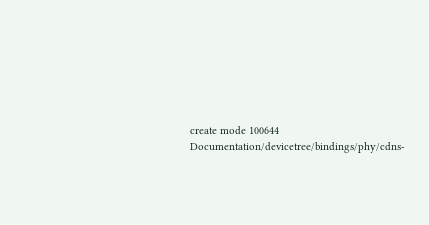create mode 100644 Documentation/devicetree/bindings/phy/cdns-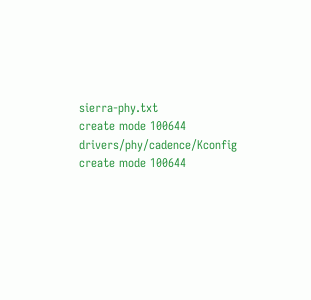sierra-phy.txt
create mode 100644 drivers/phy/cadence/Kconfig
create mode 100644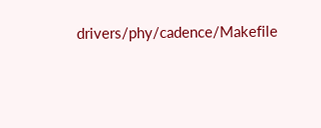drivers/phy/cadence/Makefile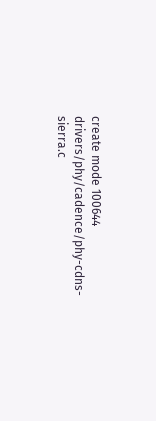create mode 100644 drivers/phy/cadence/phy-cdns-sierra.c